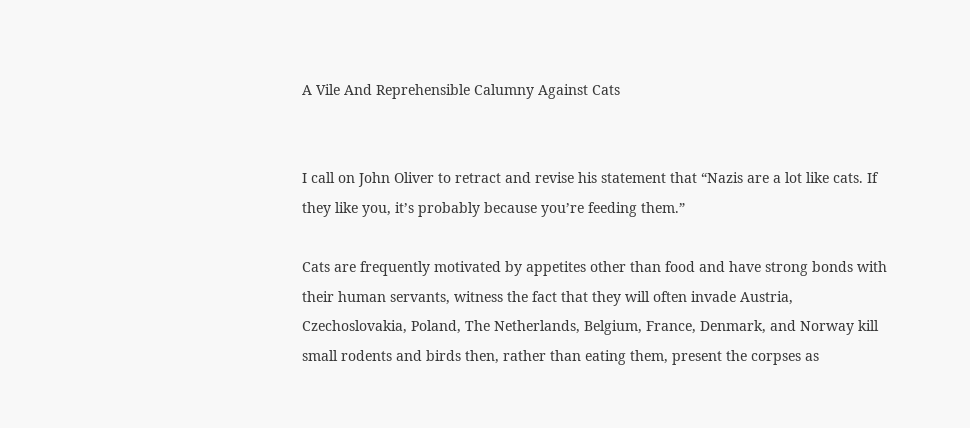A Vile And Reprehensible Calumny Against Cats


I call on John Oliver to retract and revise his statement that “Nazis are a lot like cats. If they like you, it’s probably because you’re feeding them.”

Cats are frequently motivated by appetites other than food and have strong bonds with their human servants, witness the fact that they will often invade Austria, Czechoslovakia, Poland, The Netherlands, Belgium, France, Denmark, and Norway kill small rodents and birds then, rather than eating them, present the corpses as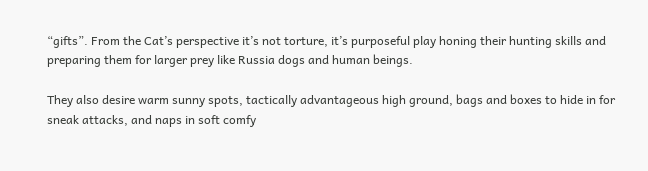“gifts”. From the Cat’s perspective it’s not torture, it’s purposeful play honing their hunting skills and preparing them for larger prey like Russia dogs and human beings.

They also desire warm sunny spots, tactically advantageous high ground, bags and boxes to hide in for sneak attacks, and naps in soft comfy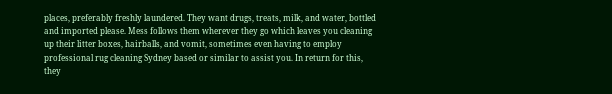places, preferably freshly laundered. They want drugs, treats, milk, and water, bottled and imported please. Mess follows them wherever they go which leaves you cleaning up their litter boxes, hairballs, and vomit, sometimes even having to employ professional rug cleaning Sydney based or similar to assist you. In return for this, they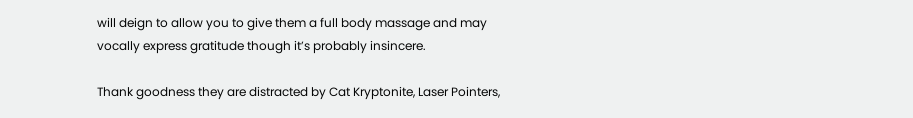will deign to allow you to give them a full body massage and may vocally express gratitude though it’s probably insincere.

Thank goodness they are distracted by Cat Kryptonite, Laser Pointers,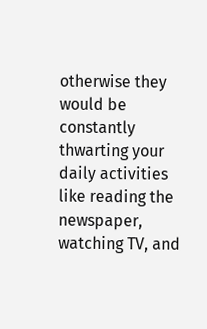otherwise they would be constantly thwarting your daily activities like reading the newspaper, watching TV, and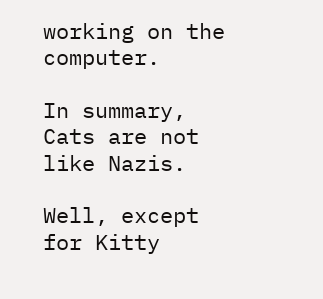working on the computer.

In summary, Cats are not like Nazis.

Well, except for Kitty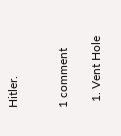Hitler.


1 comment

  1. Vent Hole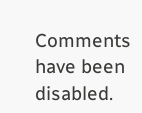Comments have been disabled.